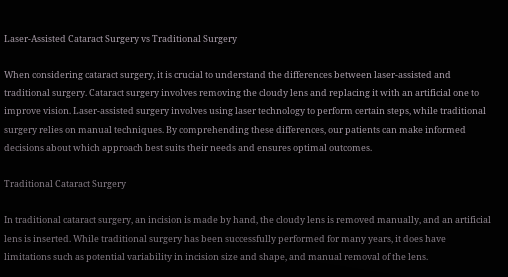Laser-Assisted Cataract Surgery vs Traditional Surgery

When considering cataract surgery, it is crucial to understand the differences between laser-assisted and traditional surgery. Cataract surgery involves removing the cloudy lens and replacing it with an artificial one to improve vision. Laser-assisted surgery involves using laser technology to perform certain steps, while traditional surgery relies on manual techniques. By comprehending these differences, our patients can make informed decisions about which approach best suits their needs and ensures optimal outcomes.

Traditional Cataract Surgery

In traditional cataract surgery, an incision is made by hand, the cloudy lens is removed manually, and an artificial lens is inserted. While traditional surgery has been successfully performed for many years, it does have limitations such as potential variability in incision size and shape, and manual removal of the lens.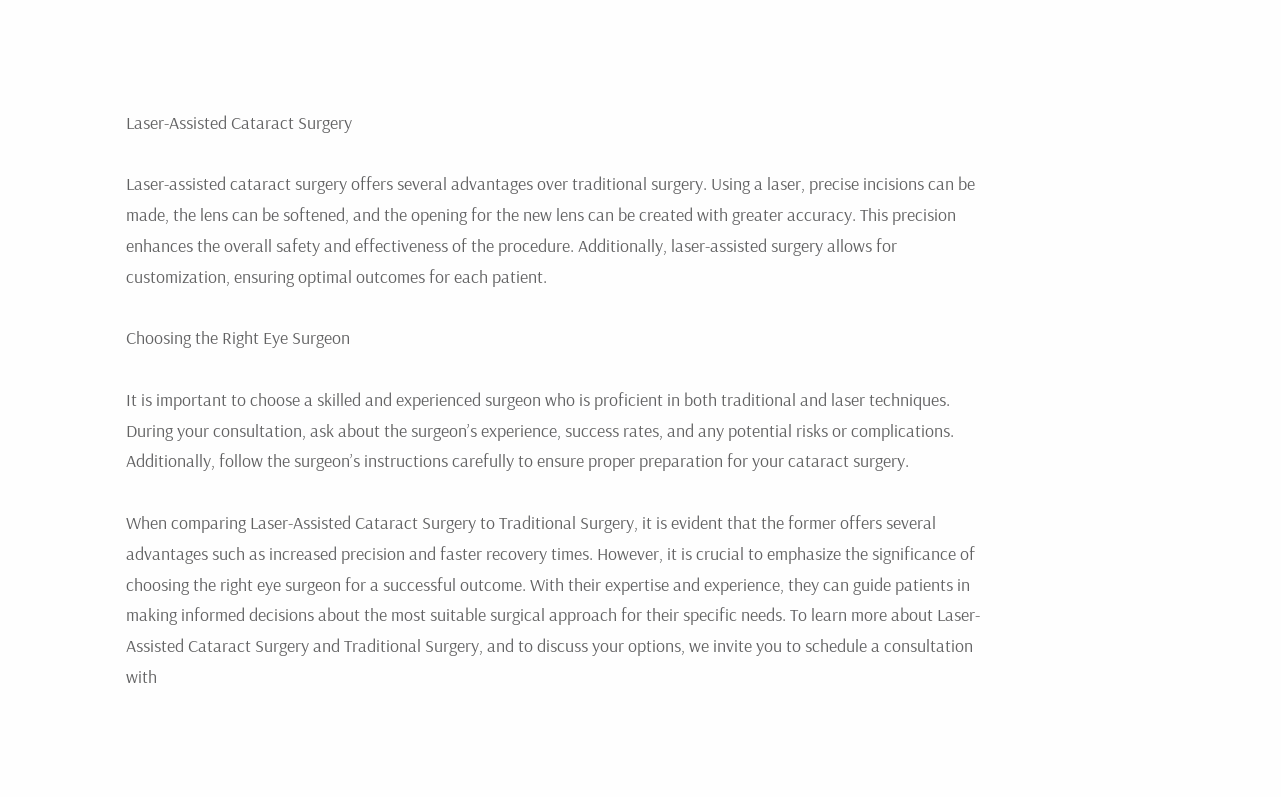Laser-Assisted Cataract Surgery

Laser-assisted cataract surgery offers several advantages over traditional surgery. Using a laser, precise incisions can be made, the lens can be softened, and the opening for the new lens can be created with greater accuracy. This precision enhances the overall safety and effectiveness of the procedure. Additionally, laser-assisted surgery allows for customization, ensuring optimal outcomes for each patient.

Choosing the Right Eye Surgeon

It is important to choose a skilled and experienced surgeon who is proficient in both traditional and laser techniques. During your consultation, ask about the surgeon’s experience, success rates, and any potential risks or complications. Additionally, follow the surgeon’s instructions carefully to ensure proper preparation for your cataract surgery.

When comparing Laser-Assisted Cataract Surgery to Traditional Surgery, it is evident that the former offers several advantages such as increased precision and faster recovery times. However, it is crucial to emphasize the significance of choosing the right eye surgeon for a successful outcome. With their expertise and experience, they can guide patients in making informed decisions about the most suitable surgical approach for their specific needs. To learn more about Laser-Assisted Cataract Surgery and Traditional Surgery, and to discuss your options, we invite you to schedule a consultation with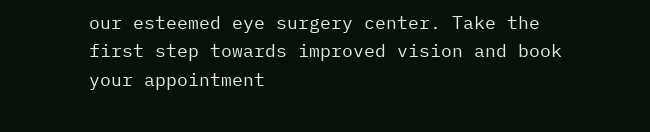our esteemed eye surgery center. Take the first step towards improved vision and book your appointment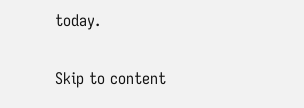today.

Skip to content